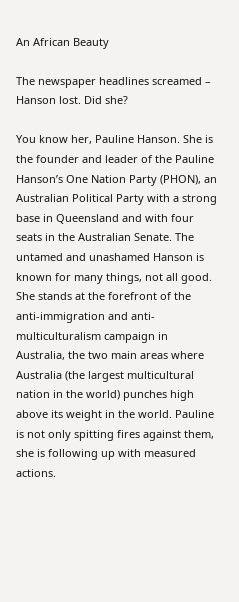An African Beauty

The newspaper headlines screamed – Hanson lost. Did she?

You know her, Pauline Hanson. She is the founder and leader of the Pauline Hanson’s One Nation Party (PHON), an Australian Political Party with a strong base in Queensland and with four seats in the Australian Senate. The untamed and unashamed Hanson is known for many things, not all good. She stands at the forefront of the anti-immigration and anti-multiculturalism campaign in Australia, the two main areas where Australia (the largest multicultural nation in the world) punches high above its weight in the world. Pauline is not only spitting fires against them, she is following up with measured actions.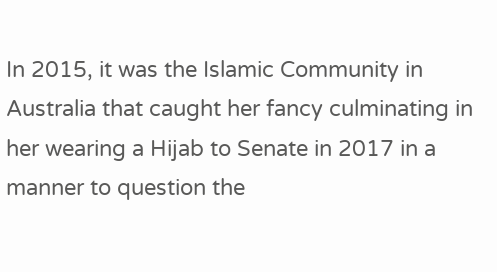In 2015, it was the Islamic Community in Australia that caught her fancy culminating in her wearing a Hijab to Senate in 2017 in a manner to question the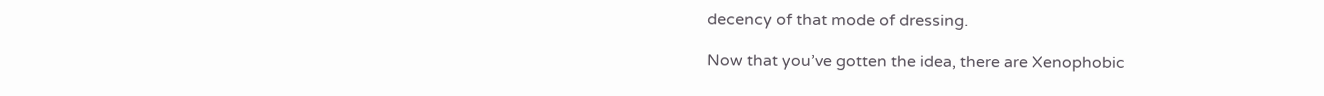decency of that mode of dressing.

Now that you’ve gotten the idea, there are Xenophobic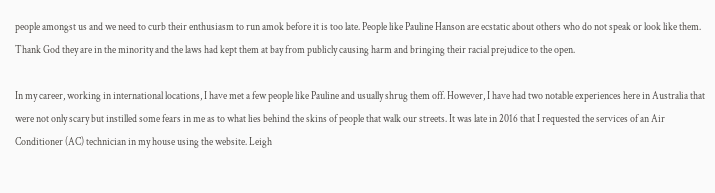people amongst us and we need to curb their enthusiasm to run amok before it is too late. People like Pauline Hanson are ecstatic about others who do not speak or look like them. Thank God they are in the minority and the laws had kept them at bay from publicly causing harm and bringing their racial prejudice to the open.

In my career, working in international locations, I have met a few people like Pauline and usually shrug them off. However, I have had two notable experiences here in Australia that were not only scary but instilled some fears in me as to what lies behind the skins of people that walk our streets. It was late in 2016 that I requested the services of an Air Conditioner (AC) technician in my house using the website. Leigh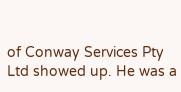of Conway Services Pty Ltd showed up. He was a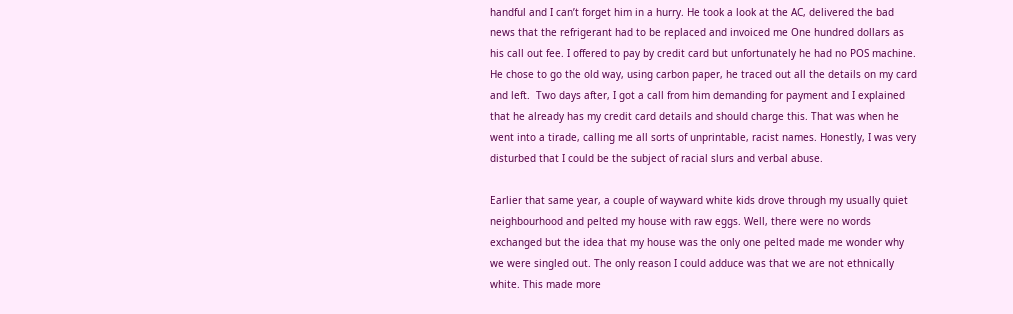handful and I can’t forget him in a hurry. He took a look at the AC, delivered the bad news that the refrigerant had to be replaced and invoiced me One hundred dollars as his call out fee. I offered to pay by credit card but unfortunately he had no POS machine. He chose to go the old way, using carbon paper, he traced out all the details on my card and left.  Two days after, I got a call from him demanding for payment and I explained that he already has my credit card details and should charge this. That was when he went into a tirade, calling me all sorts of unprintable, racist names. Honestly, I was very disturbed that I could be the subject of racial slurs and verbal abuse.

Earlier that same year, a couple of wayward white kids drove through my usually quiet neighbourhood and pelted my house with raw eggs. Well, there were no words exchanged but the idea that my house was the only one pelted made me wonder why we were singled out. The only reason I could adduce was that we are not ethnically white. This made more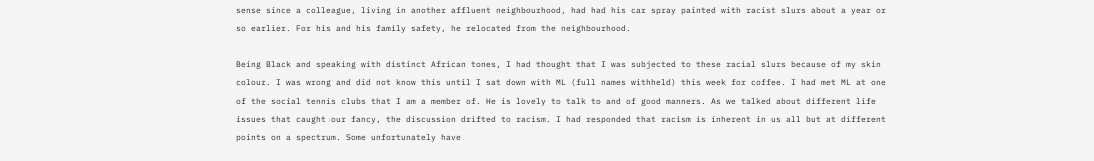sense since a colleague, living in another affluent neighbourhood, had had his car spray painted with racist slurs about a year or so earlier. For his and his family safety, he relocated from the neighbourhood.

Being Black and speaking with distinct African tones, I had thought that I was subjected to these racial slurs because of my skin colour. I was wrong and did not know this until I sat down with ML (full names withheld) this week for coffee. I had met ML at one of the social tennis clubs that I am a member of. He is lovely to talk to and of good manners. As we talked about different life issues that caught our fancy, the discussion drifted to racism. I had responded that racism is inherent in us all but at different points on a spectrum. Some unfortunately have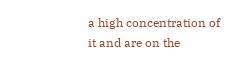a high concentration of it and are on the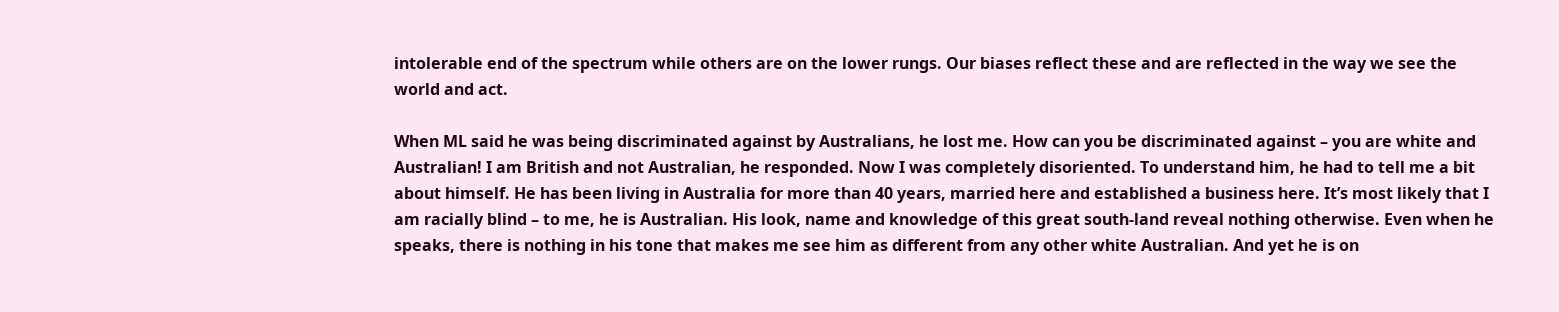intolerable end of the spectrum while others are on the lower rungs. Our biases reflect these and are reflected in the way we see the world and act.

When ML said he was being discriminated against by Australians, he lost me. How can you be discriminated against – you are white and Australian! I am British and not Australian, he responded. Now I was completely disoriented. To understand him, he had to tell me a bit about himself. He has been living in Australia for more than 40 years, married here and established a business here. It’s most likely that I am racially blind – to me, he is Australian. His look, name and knowledge of this great south-land reveal nothing otherwise. Even when he speaks, there is nothing in his tone that makes me see him as different from any other white Australian. And yet he is on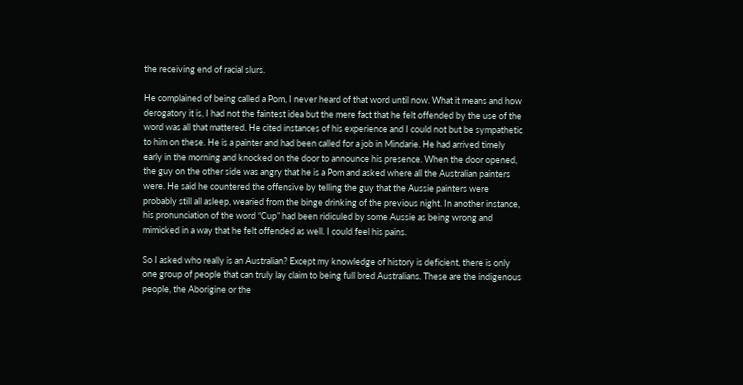the receiving end of racial slurs.

He complained of being called a Pom, I never heard of that word until now. What it means and how derogatory it is, I had not the faintest idea but the mere fact that he felt offended by the use of the word was all that mattered. He cited instances of his experience and I could not but be sympathetic to him on these. He is a painter and had been called for a job in Mindarie. He had arrived timely early in the morning and knocked on the door to announce his presence. When the door opened, the guy on the other side was angry that he is a Pom and asked where all the Australian painters were. He said he countered the offensive by telling the guy that the Aussie painters were probably still all asleep, wearied from the binge drinking of the previous night. In another instance, his pronunciation of the word “Cup” had been ridiculed by some Aussie as being wrong and mimicked in a way that he felt offended as well. I could feel his pains.

So I asked who really is an Australian? Except my knowledge of history is deficient, there is only one group of people that can truly lay claim to being full bred Australians. These are the indigenous people, the Aborigine or the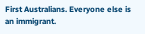First Australians. Everyone else is an immigrant.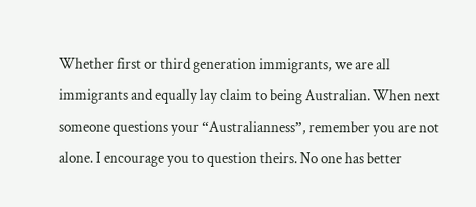Whether first or third generation immigrants, we are all immigrants and equally lay claim to being Australian. When next someone questions your “Australianness”, remember you are not alone. I encourage you to question theirs. No one has better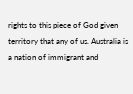rights to this piece of God given territory that any of us. Australia is a nation of immigrant and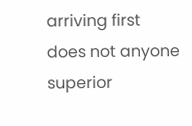arriving first does not anyone superior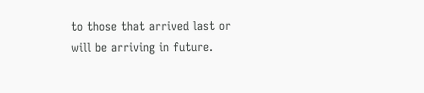to those that arrived last or will be arriving in future.